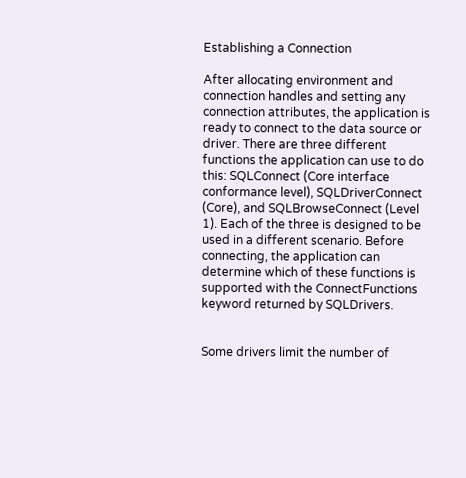Establishing a Connection

After allocating environment and connection handles and setting any connection attributes, the application is ready to connect to the data source or driver. There are three different functions the application can use to do this: SQLConnect (Core interface conformance level), SQLDriverConnect (Core), and SQLBrowseConnect (Level 1). Each of the three is designed to be used in a different scenario. Before connecting, the application can determine which of these functions is supported with the ConnectFunctions keyword returned by SQLDrivers.


Some drivers limit the number of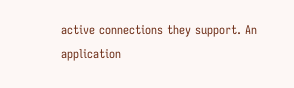active connections they support. An application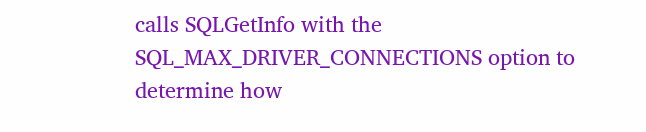calls SQLGetInfo with the SQL_MAX_DRIVER_CONNECTIONS option to determine how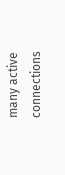many active connections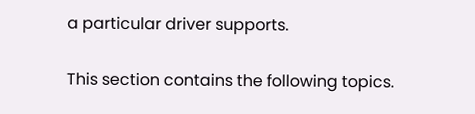a particular driver supports.

This section contains the following topics.